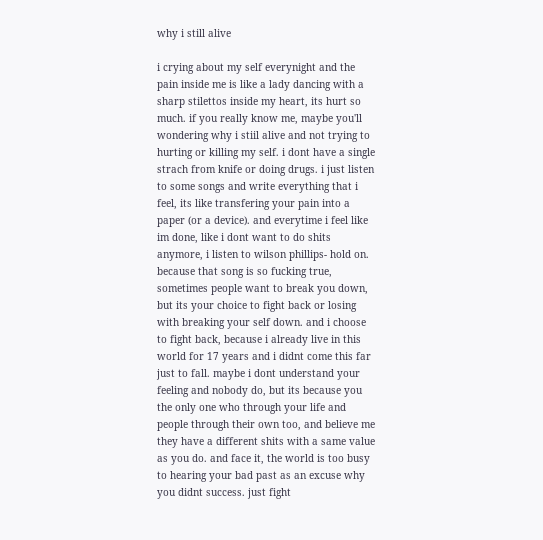why i still alive

i crying about my self everynight and the pain inside me is like a lady dancing with a sharp stilettos inside my heart, its hurt so much. if you really know me, maybe you'll wondering why i stiil alive and not trying to hurting or killing my self. i dont have a single strach from knife or doing drugs. i just listen to some songs and write everything that i feel, its like transfering your pain into a paper (or a device). and everytime i feel like im done, like i dont want to do shits anymore, i listen to wilson phillips- hold on. because that song is so fucking true, sometimes people want to break you down, but its your choice to fight back or losing with breaking your self down. and i choose to fight back, because i already live in this world for 17 years and i didnt come this far just to fall. maybe i dont understand your feeling and nobody do, but its because you the only one who through your life and people through their own too, and believe me they have a different shits with a same value as you do. and face it, the world is too busy to hearing your bad past as an excuse why you didnt success. just fight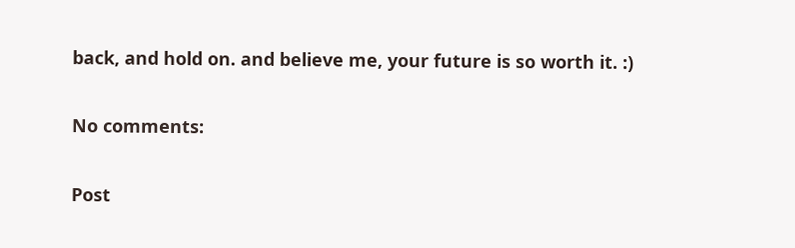back, and hold on. and believe me, your future is so worth it. :)

No comments:

Post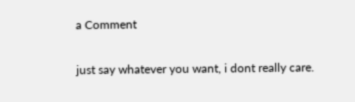a Comment

just say whatever you want, i dont really care.